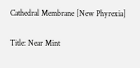Cathedral Membrane [New Phyrexia]

Title: Near Mint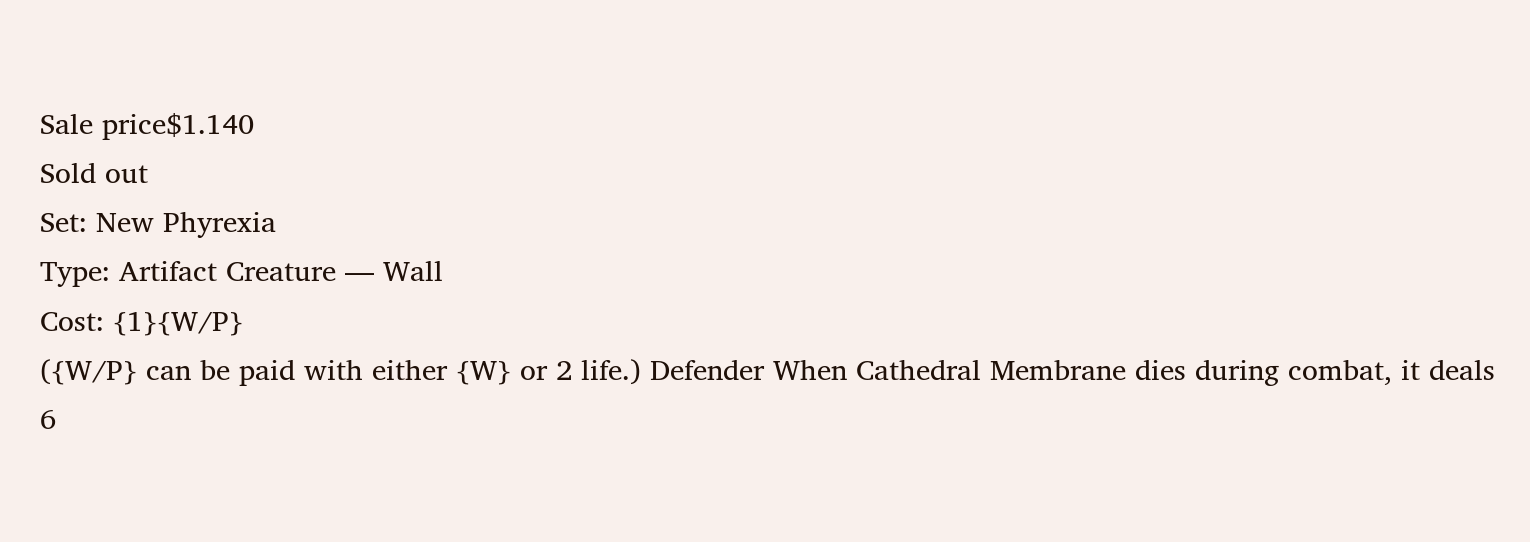Sale price$1.140
Sold out
Set: New Phyrexia
Type: Artifact Creature — Wall
Cost: {1}{W/P}
({W/P} can be paid with either {W} or 2 life.) Defender When Cathedral Membrane dies during combat, it deals 6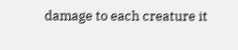damage to each creature it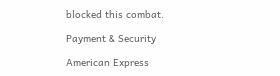blocked this combat.

Payment & Security

American Express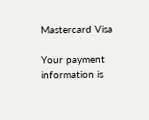Mastercard Visa

Your payment information is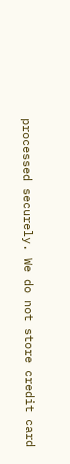processed securely. We do not store credit card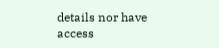details nor have access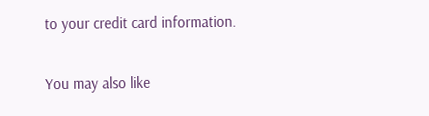to your credit card information.

You may also like